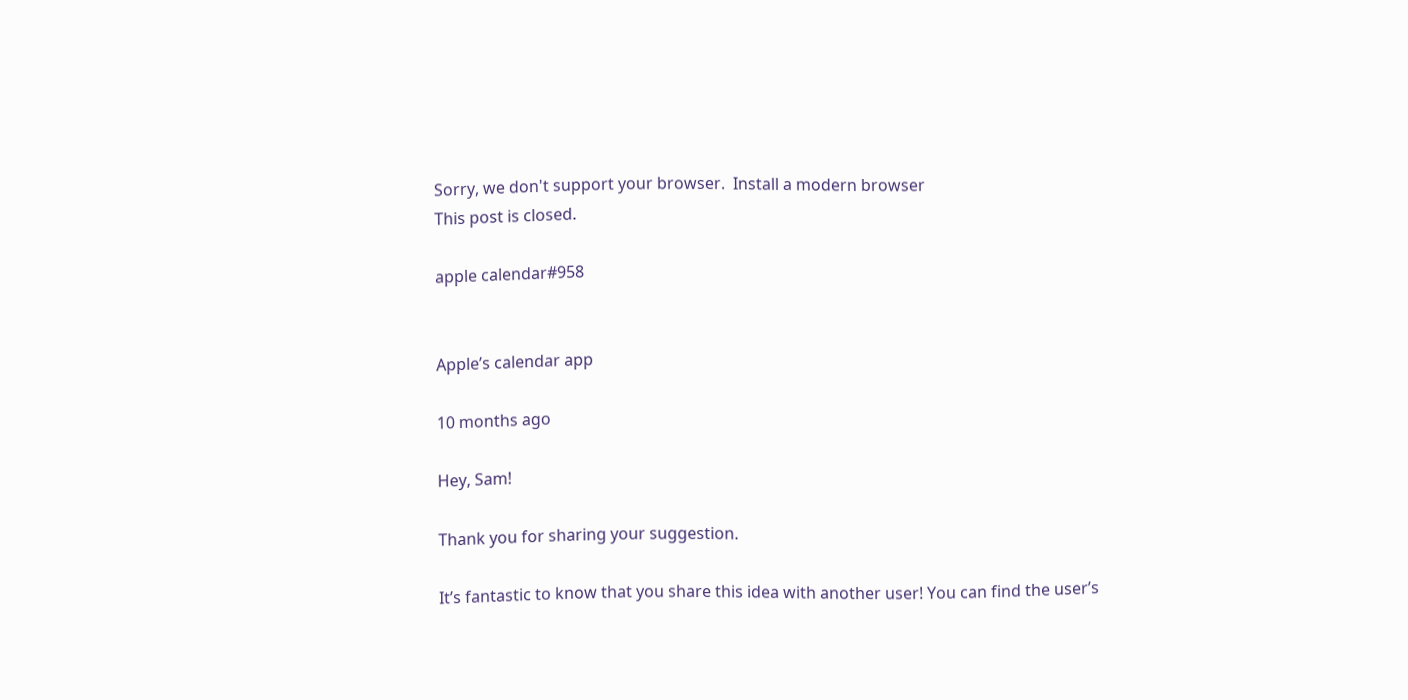Sorry, we don't support your browser.  Install a modern browser
This post is closed.

apple calendar#958


Apple’s calendar app

10 months ago

Hey, Sam!

Thank you for sharing your suggestion.

It’s fantastic to know that you share this idea with another user! You can find the user’s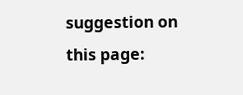suggestion on this page: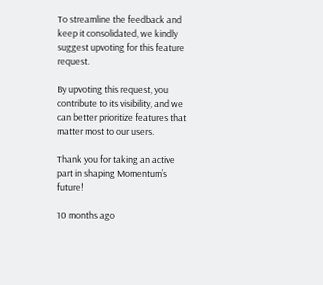To streamline the feedback and keep it consolidated, we kindly suggest upvoting for this feature request.

By upvoting this request, you contribute to its visibility, and we can better prioritize features that matter most to our users.

Thank you for taking an active part in shaping Momentum’s future!

10 months ago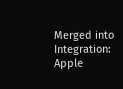Merged into Integration: Apple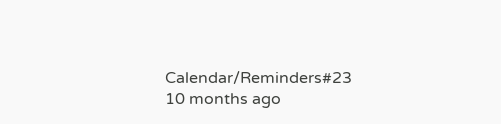Calendar/Reminders#23
10 months ago